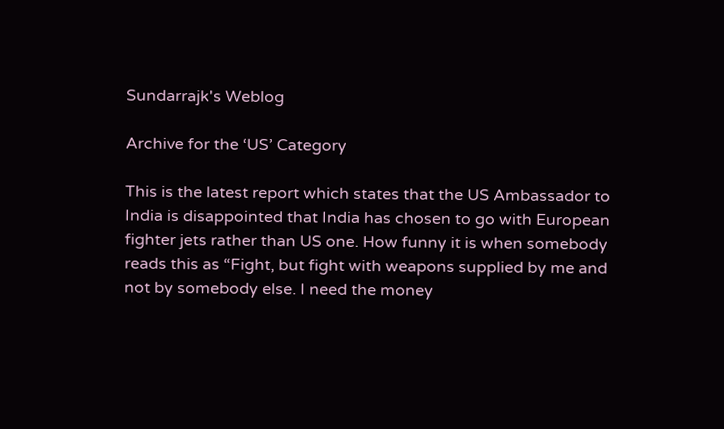Sundarrajk's Weblog

Archive for the ‘US’ Category

This is the latest report which states that the US Ambassador to India is disappointed that India has chosen to go with European fighter jets rather than US one. How funny it is when somebody reads this as “Fight, but fight with weapons supplied by me and not by somebody else. I need the money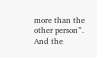more than the other person”.
And the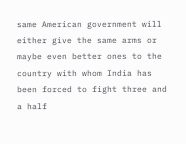same American government will either give the same arms or maybe even better ones to the country with whom India has been forced to fight three and a half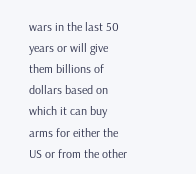wars in the last 50 years or will give them billions of dollars based on which it can buy arms for either the US or from the other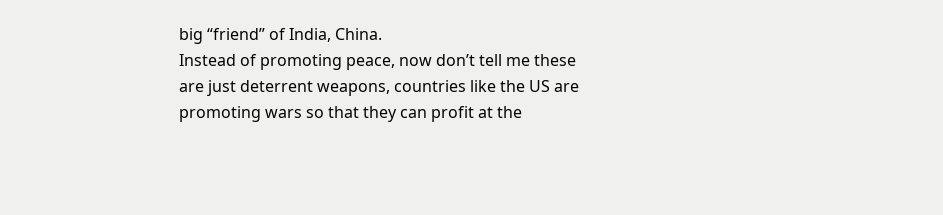big “friend” of India, China.
Instead of promoting peace, now don’t tell me these are just deterrent weapons, countries like the US are promoting wars so that they can profit at the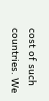cost of such countries. We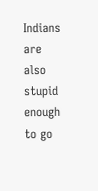Indians are also stupid enough to go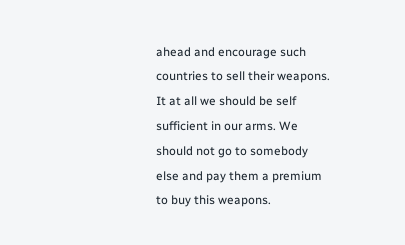ahead and encourage such countries to sell their weapons. It at all we should be self sufficient in our arms. We should not go to somebody else and pay them a premium to buy this weapons.